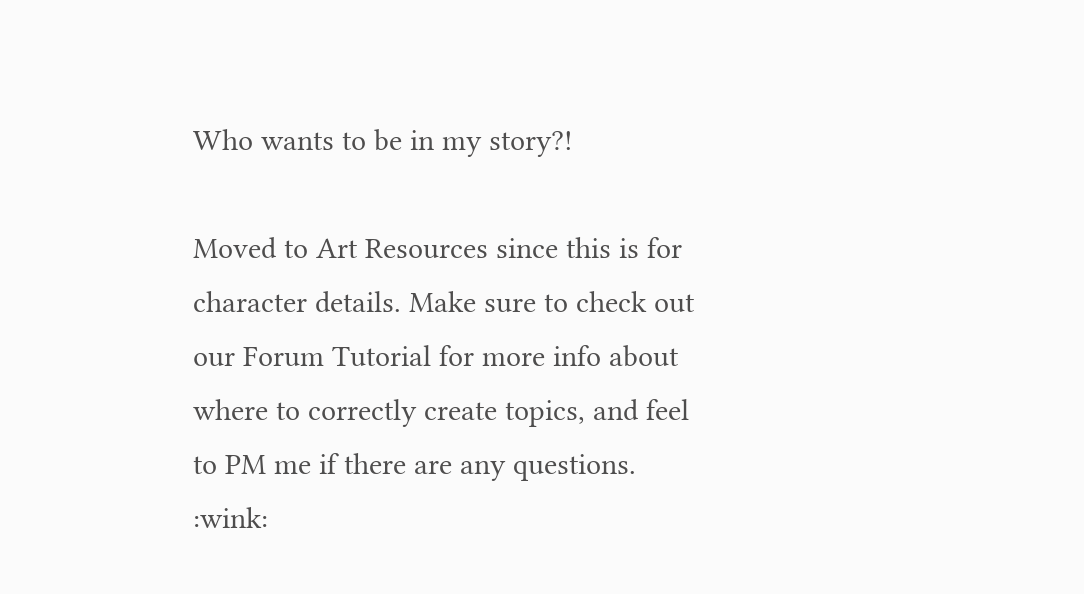Who wants to be in my story?!

Moved to Art Resources since this is for character details. Make sure to check out our Forum Tutorial for more info about where to correctly create topics, and feel to PM me if there are any questions. :wink: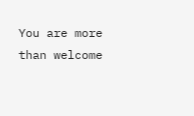You are more than welcome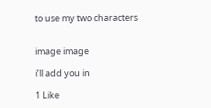to use my two characters


image image

i’ll add you in

1 Like